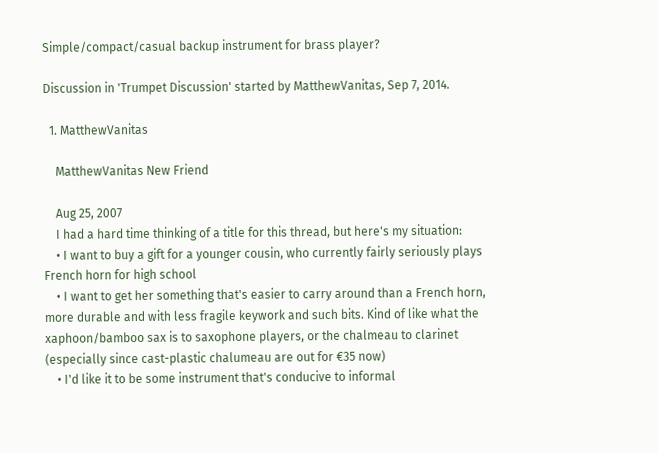Simple/compact/casual backup instrument for brass player?

Discussion in 'Trumpet Discussion' started by MatthewVanitas, Sep 7, 2014.

  1. MatthewVanitas

    MatthewVanitas New Friend

    Aug 25, 2007
    I had a hard time thinking of a title for this thread, but here's my situation:
    • I want to buy a gift for a younger cousin, who currently fairly seriously plays French horn for high school
    • I want to get her something that's easier to carry around than a French horn, more durable and with less fragile keywork and such bits. Kind of like what the xaphoon/bamboo sax is to saxophone players, or the chalmeau to clarinet (especially since cast-plastic chalumeau are out for €35 now)
    • I'd like it to be some instrument that's conducive to informal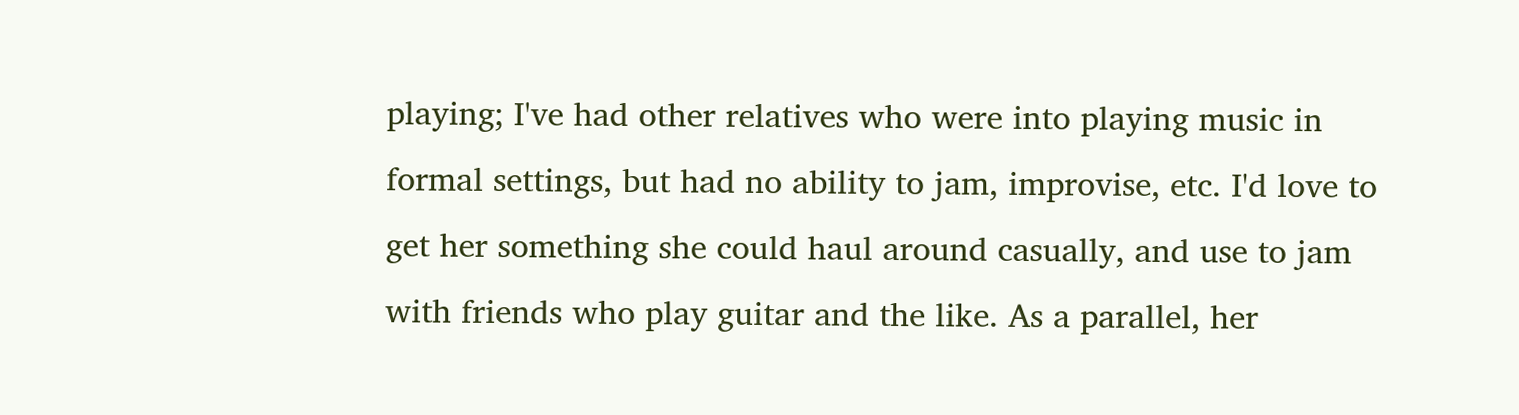playing; I've had other relatives who were into playing music in formal settings, but had no ability to jam, improvise, etc. I'd love to get her something she could haul around casually, and use to jam with friends who play guitar and the like. As a parallel, her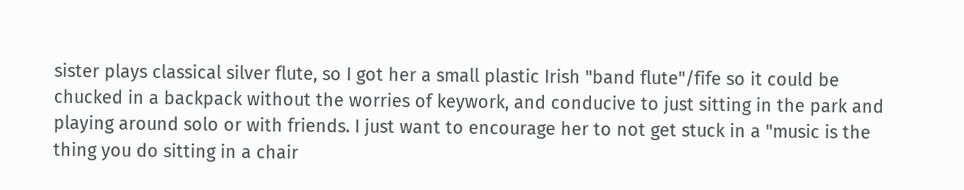sister plays classical silver flute, so I got her a small plastic Irish "band flute"/fife so it could be chucked in a backpack without the worries of keywork, and conducive to just sitting in the park and playing around solo or with friends. I just want to encourage her to not get stuck in a "music is the thing you do sitting in a chair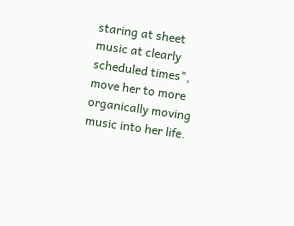staring at sheet music at clearly scheduled times", move her to more organically moving music into her life.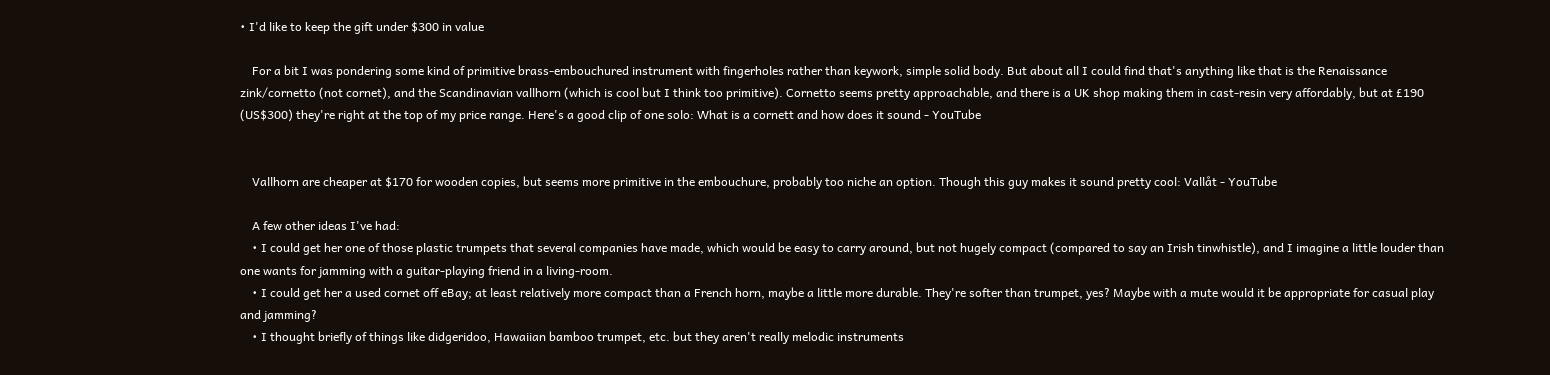• I'd like to keep the gift under $300 in value

    For a bit I was pondering some kind of primitive brass-embouchured instrument with fingerholes rather than keywork, simple solid body. But about all I could find that's anything like that is the Renaissance zink/cornetto (not cornet), and the Scandinavian vallhorn (which is cool but I think too primitive). Cornetto seems pretty approachable, and there is a UK shop making them in cast-resin very affordably, but at £190 (US$300) they're right at the top of my price range. Here's a good clip of one solo: What is a cornett and how does it sound - YouTube


    Vallhorn are cheaper at $170 for wooden copies, but seems more primitive in the embouchure, probably too niche an option. Though this guy makes it sound pretty cool: Vallåt - YouTube

    A few other ideas I've had:
    • I could get her one of those plastic trumpets that several companies have made, which would be easy to carry around, but not hugely compact (compared to say an Irish tinwhistle), and I imagine a little louder than one wants for jamming with a guitar-playing friend in a living-room.
    • I could get her a used cornet off eBay; at least relatively more compact than a French horn, maybe a little more durable. They're softer than trumpet, yes? Maybe with a mute would it be appropriate for casual play and jamming?
    • I thought briefly of things like didgeridoo, Hawaiian bamboo trumpet, etc. but they aren't really melodic instruments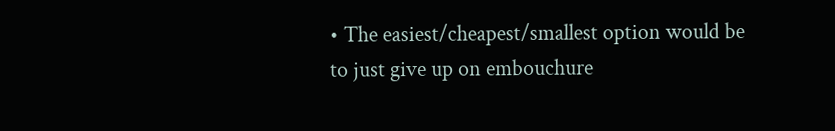• The easiest/cheapest/smallest option would be to just give up on embouchure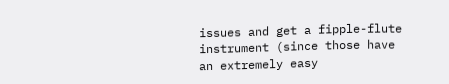issues and get a fipple-flute instrument (since those have an extremely easy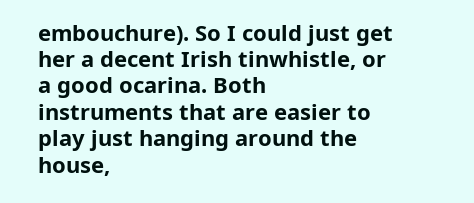embouchure). So I could just get her a decent Irish tinwhistle, or a good ocarina. Both instruments that are easier to play just hanging around the house,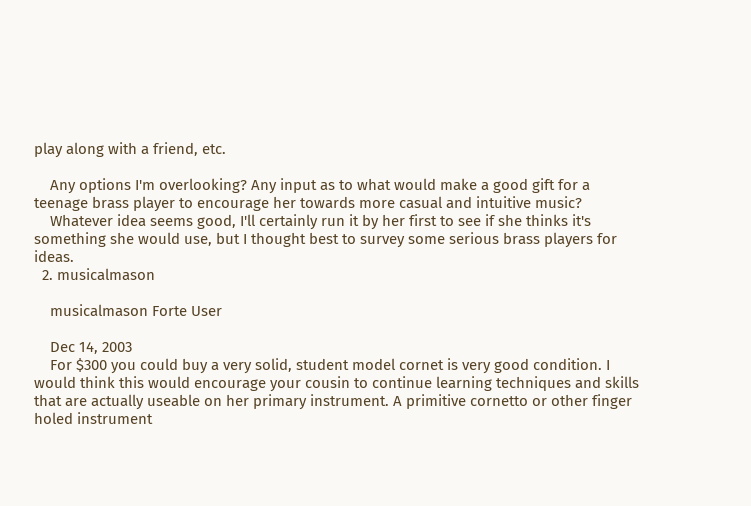play along with a friend, etc.

    Any options I'm overlooking? Any input as to what would make a good gift for a teenage brass player to encourage her towards more casual and intuitive music?
    Whatever idea seems good, I'll certainly run it by her first to see if she thinks it's something she would use, but I thought best to survey some serious brass players for ideas.
  2. musicalmason

    musicalmason Forte User

    Dec 14, 2003
    For $300 you could buy a very solid, student model cornet is very good condition. I would think this would encourage your cousin to continue learning techniques and skills that are actually useable on her primary instrument. A primitive cornetto or other finger holed instrument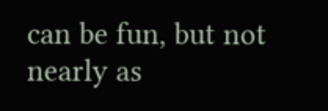can be fun, but not nearly as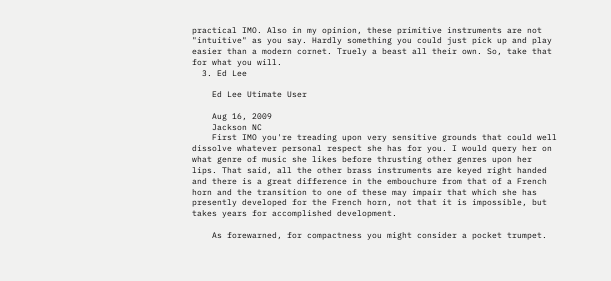practical IMO. Also in my opinion, these primitive instruments are not "intuitive" as you say. Hardly something you could just pick up and play easier than a modern cornet. Truely a beast all their own. So, take that for what you will.
  3. Ed Lee

    Ed Lee Utimate User

    Aug 16, 2009
    Jackson NC
    First IMO you're treading upon very sensitive grounds that could well dissolve whatever personal respect she has for you. I would query her on what genre of music she likes before thrusting other genres upon her lips. That said, all the other brass instruments are keyed right handed and there is a great difference in the embouchure from that of a French horn and the transition to one of these may impair that which she has presently developed for the French horn, not that it is impossible, but takes years for accomplished development.

    As forewarned, for compactness you might consider a pocket trumpet.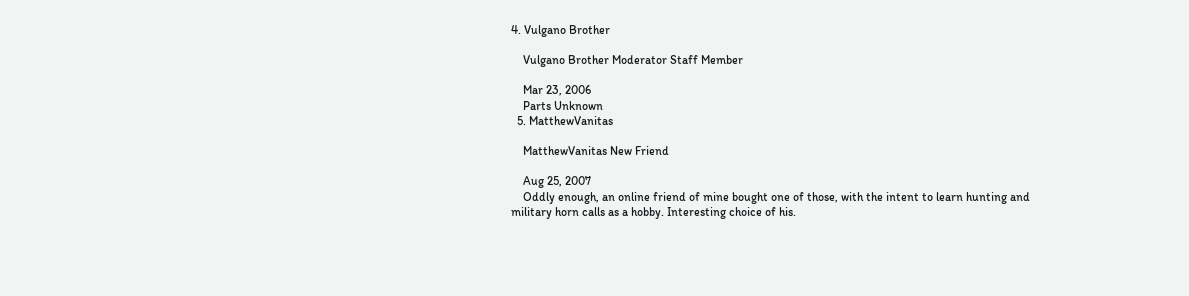4. Vulgano Brother

    Vulgano Brother Moderator Staff Member

    Mar 23, 2006
    Parts Unknown
  5. MatthewVanitas

    MatthewVanitas New Friend

    Aug 25, 2007
    Oddly enough, an online friend of mine bought one of those, with the intent to learn hunting and military horn calls as a hobby. Interesting choice of his.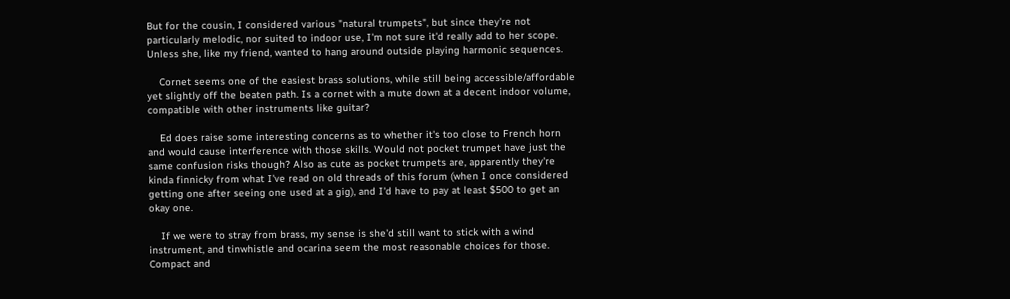But for the cousin, I considered various "natural trumpets", but since they're not particularly melodic, nor suited to indoor use, I'm not sure it'd really add to her scope. Unless she, like my friend, wanted to hang around outside playing harmonic sequences.

    Cornet seems one of the easiest brass solutions, while still being accessible/affordable yet slightly off the beaten path. Is a cornet with a mute down at a decent indoor volume, compatible with other instruments like guitar?

    Ed does raise some interesting concerns as to whether it's too close to French horn and would cause interference with those skills. Would not pocket trumpet have just the same confusion risks though? Also as cute as pocket trumpets are, apparently they're kinda finnicky from what I've read on old threads of this forum (when I once considered getting one after seeing one used at a gig), and I'd have to pay at least $500 to get an okay one.

    If we were to stray from brass, my sense is she'd still want to stick with a wind instrument, and tinwhistle and ocarina seem the most reasonable choices for those. Compact and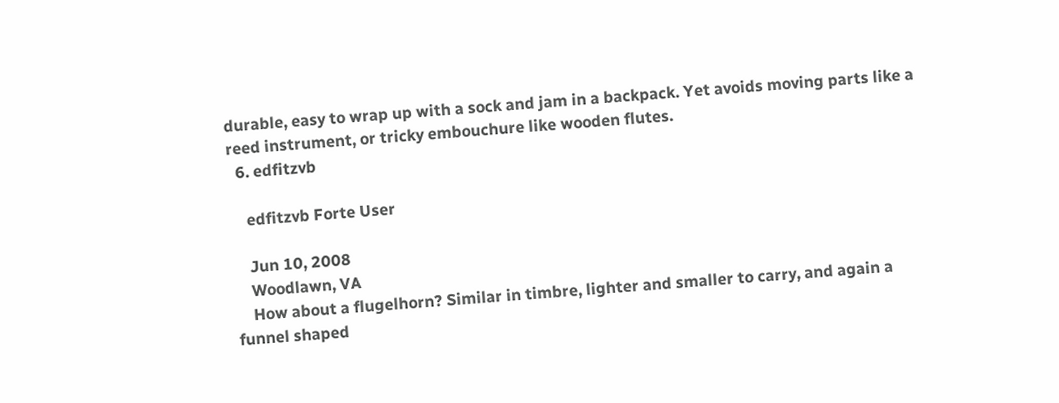durable, easy to wrap up with a sock and jam in a backpack. Yet avoids moving parts like a reed instrument, or tricky embouchure like wooden flutes.
  6. edfitzvb

    edfitzvb Forte User

    Jun 10, 2008
    Woodlawn, VA
    How about a flugelhorn? Similar in timbre, lighter and smaller to carry, and again a funnel shaped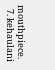mouthpiece.
  7. kehaulani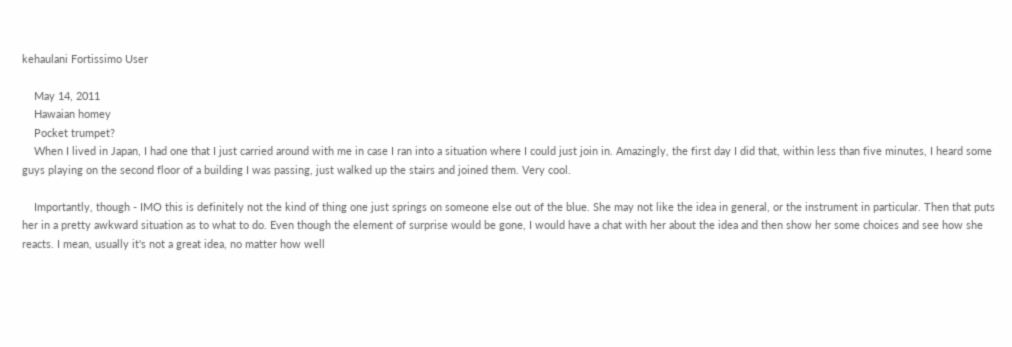kehaulani Fortissimo User

    May 14, 2011
    Hawaian homey
    Pocket trumpet?
    When I lived in Japan, I had one that I just carried around with me in case I ran into a situation where I could just join in. Amazingly, the first day I did that, within less than five minutes, I heard some guys playing on the second floor of a building I was passing, just walked up the stairs and joined them. Very cool.

    Importantly, though - IMO this is definitely not the kind of thing one just springs on someone else out of the blue. She may not like the idea in general, or the instrument in particular. Then that puts her in a pretty awkward situation as to what to do. Even though the element of surprise would be gone, I would have a chat with her about the idea and then show her some choices and see how she reacts. I mean, usually it's not a great idea, no matter how well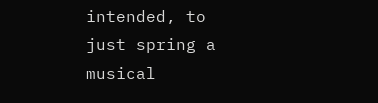intended, to just spring a musical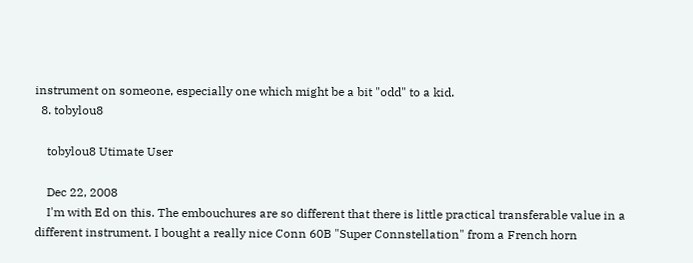instrument on someone, especially one which might be a bit "odd" to a kid.
  8. tobylou8

    tobylou8 Utimate User

    Dec 22, 2008
    I'm with Ed on this. The embouchures are so different that there is little practical transferable value in a different instrument. I bought a really nice Conn 60B "Super Connstellation" from a French horn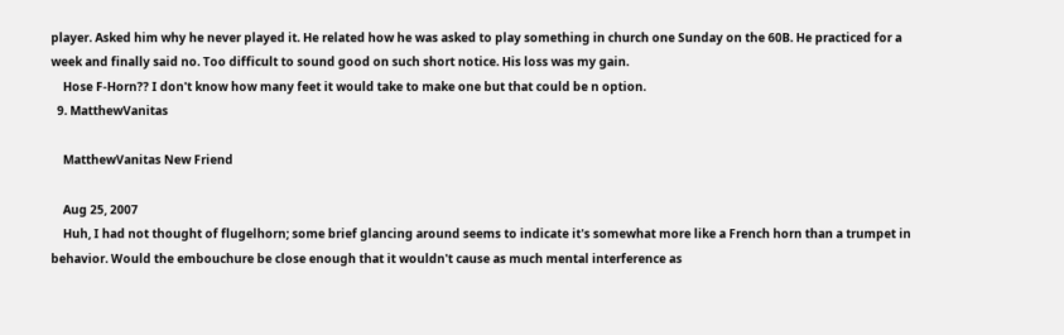player. Asked him why he never played it. He related how he was asked to play something in church one Sunday on the 60B. He practiced for a week and finally said no. Too difficult to sound good on such short notice. His loss was my gain.
    Hose F-Horn?? I don't know how many feet it would take to make one but that could be n option.
  9. MatthewVanitas

    MatthewVanitas New Friend

    Aug 25, 2007
    Huh, I had not thought of flugelhorn; some brief glancing around seems to indicate it's somewhat more like a French horn than a trumpet in behavior. Would the embouchure be close enough that it wouldn't cause as much mental interference as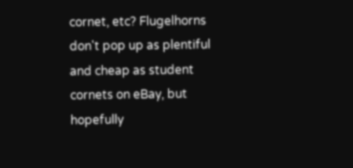cornet, etc? Flugelhorns don't pop up as plentiful and cheap as student cornets on eBay, but hopefully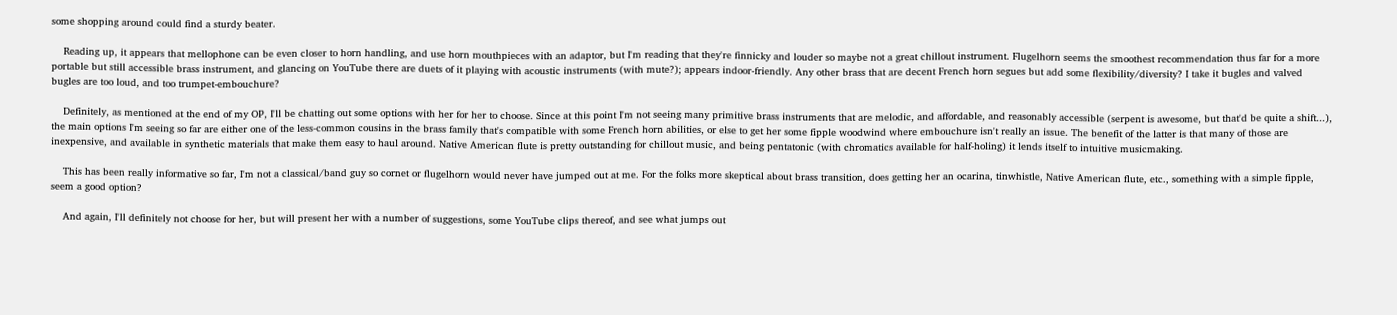some shopping around could find a sturdy beater.

    Reading up, it appears that mellophone can be even closer to horn handling, and use horn mouthpieces with an adaptor, but I'm reading that they're finnicky and louder so maybe not a great chillout instrument. Flugelhorn seems the smoothest recommendation thus far for a more portable but still accessible brass instrument, and glancing on YouTube there are duets of it playing with acoustic instruments (with mute?); appears indoor-friendly. Any other brass that are decent French horn segues but add some flexibility/diversity? I take it bugles and valved bugles are too loud, and too trumpet-embouchure?

    Definitely, as mentioned at the end of my OP, I'll be chatting out some options with her for her to choose. Since at this point I'm not seeing many primitive brass instruments that are melodic, and affordable, and reasonably accessible (serpent is awesome, but that'd be quite a shift...), the main options I'm seeing so far are either one of the less-common cousins in the brass family that's compatible with some French horn abilities, or else to get her some fipple woodwind where embouchure isn't really an issue. The benefit of the latter is that many of those are inexpensive, and available in synthetic materials that make them easy to haul around. Native American flute is pretty outstanding for chillout music, and being pentatonic (with chromatics available for half-holing) it lends itself to intuitive musicmaking.

    This has been really informative so far, I'm not a classical/band guy so cornet or flugelhorn would never have jumped out at me. For the folks more skeptical about brass transition, does getting her an ocarina, tinwhistle, Native American flute, etc., something with a simple fipple, seem a good option?

    And again, I'll definitely not choose for her, but will present her with a number of suggestions, some YouTube clips thereof, and see what jumps out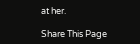at her.

Share This Page